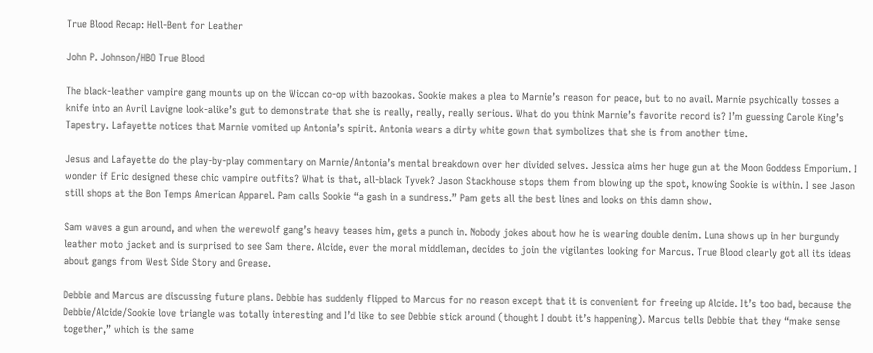True Blood Recap: Hell-Bent for Leather

John P. Johnson/HBO True Blood

The black-leather vampire gang mounts up on the Wiccan co-op with bazookas. Sookie makes a plea to Marnie’s reason for peace, but to no avail. Marnie psychically tosses a knife into an Avril Lavigne look-alike’s gut to demonstrate that she is really, really, really serious. What do you think Marnie’s favorite record is? I’m guessing Carole King’s Tapestry. Lafayette notices that Marnie vomited up Antonia’s spirit. Antonia wears a dirty white gown that symbolizes that she is from another time.

Jesus and Lafayette do the play-by-play commentary on Marnie/Antonia’s mental breakdown over her divided selves. Jessica aims her huge gun at the Moon Goddess Emporium. I wonder if Eric designed these chic vampire outfits? What is that, all-black Tyvek? Jason Stackhouse stops them from blowing up the spot, knowing Sookie is within. I see Jason still shops at the Bon Temps American Apparel. Pam calls Sookie “a gash in a sundress.” Pam gets all the best lines and looks on this damn show.

Sam waves a gun around, and when the werewolf gang’s heavy teases him, gets a punch in. Nobody jokes about how he is wearing double denim. Luna shows up in her burgundy leather moto jacket and is surprised to see Sam there. Alcide, ever the moral middleman, decides to join the vigilantes looking for Marcus. True Blood clearly got all its ideas about gangs from West Side Story and Grease.

Debbie and Marcus are discussing future plans. Debbie has suddenly flipped to Marcus for no reason except that it is convenient for freeing up Alcide. It’s too bad, because the Debbie/Alcide/Sookie love triangle was totally interesting and I’d like to see Debbie stick around (thought I doubt it’s happening). Marcus tells Debbie that they “make sense together,” which is the same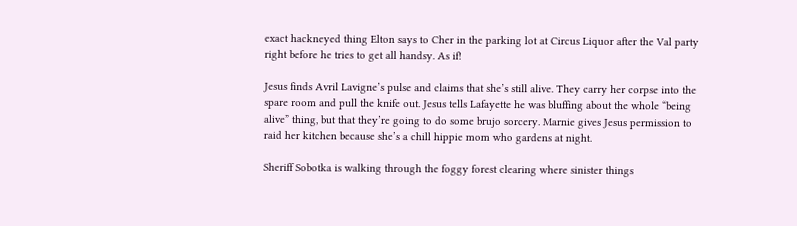exact hackneyed thing Elton says to Cher in the parking lot at Circus Liquor after the Val party right before he tries to get all handsy. As if!

Jesus finds Avril Lavigne’s pulse and claims that she’s still alive. They carry her corpse into the spare room and pull the knife out. Jesus tells Lafayette he was bluffing about the whole “being alive” thing, but that they’re going to do some brujo sorcery. Marnie gives Jesus permission to raid her kitchen because she’s a chill hippie mom who gardens at night.

Sheriff Sobotka is walking through the foggy forest clearing where sinister things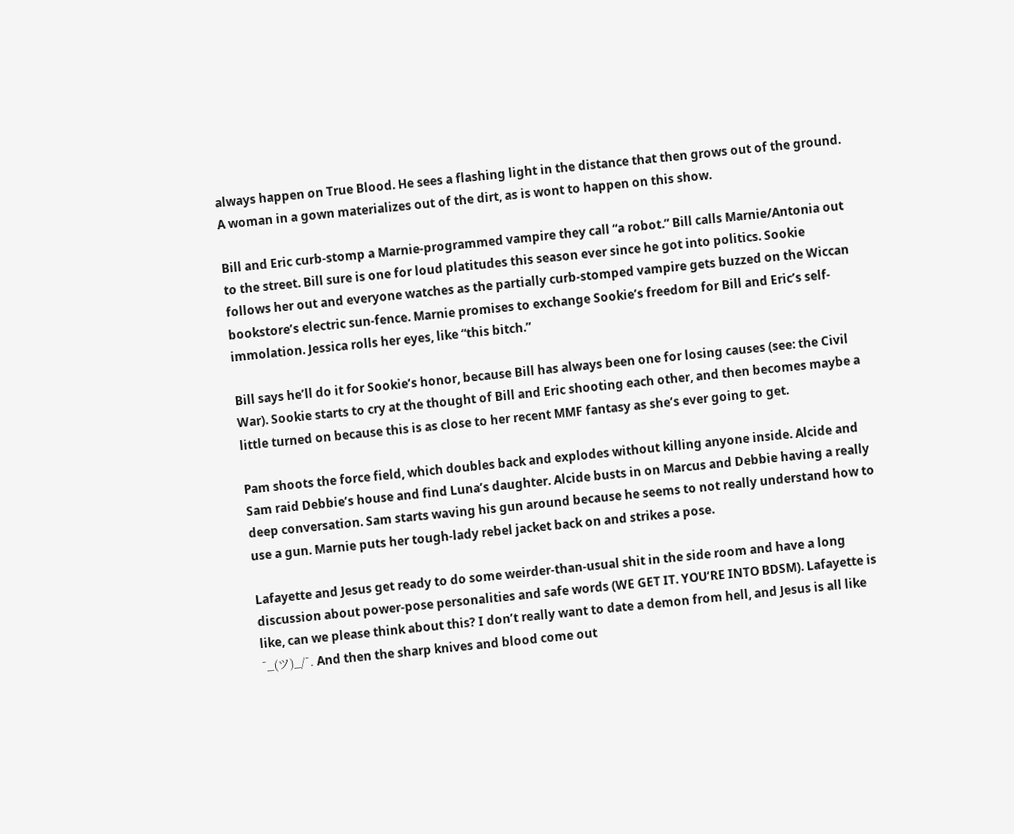always happen on True Blood. He sees a flashing light in the distance that then grows out of the ground. A woman in a gown materializes out of the dirt, as is wont to happen on this show.

Bill and Eric curb-stomp a Marnie-programmed vampire they call “a robot.” Bill calls Marnie/Antonia out to the street. Bill sure is one for loud platitudes this season ever since he got into politics. Sookie follows her out and everyone watches as the partially curb-stomped vampire gets buzzed on the Wiccan bookstore’s electric sun-fence. Marnie promises to exchange Sookie’s freedom for Bill and Eric’s self-immolation. Jessica rolls her eyes, like “this bitch.”

Bill says he’ll do it for Sookie’s honor, because Bill has always been one for losing causes (see: the Civil War). Sookie starts to cry at the thought of Bill and Eric shooting each other, and then becomes maybe a little turned on because this is as close to her recent MMF fantasy as she’s ever going to get.

Pam shoots the force field, which doubles back and explodes without killing anyone inside. Alcide and Sam raid Debbie’s house and find Luna’s daughter. Alcide busts in on Marcus and Debbie having a really deep conversation. Sam starts waving his gun around because he seems to not really understand how to use a gun. Marnie puts her tough-lady rebel jacket back on and strikes a pose.

Lafayette and Jesus get ready to do some weirder-than-usual shit in the side room and have a long discussion about power-pose personalities and safe words (WE GET IT. YOU’RE INTO BDSM). Lafayette is like, can we please think about this? I don’t really want to date a demon from hell, and Jesus is all like ¯_(ツ)_/¯. And then the sharp knives and blood come out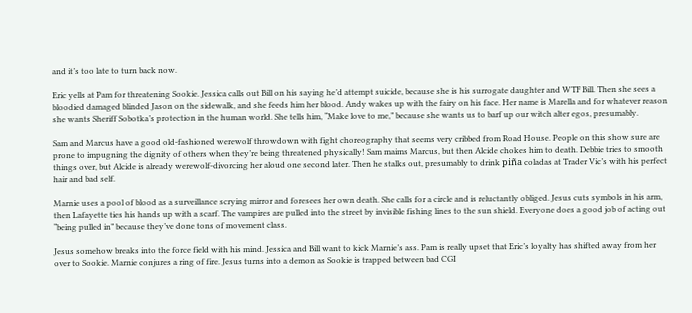and it’s too late to turn back now.

Eric yells at Pam for threatening Sookie. Jessica calls out Bill on his saying he’d attempt suicide, because she is his surrogate daughter and WTF Bill. Then she sees a bloodied damaged blinded Jason on the sidewalk, and she feeds him her blood. Andy wakes up with the fairy on his face. Her name is Marella and for whatever reason she wants Sheriff Sobotka’s protection in the human world. She tells him, “Make love to me,” because she wants us to barf up our witch alter egos, presumably.

Sam and Marcus have a good old-fashioned werewolf throwdown with fight choreography that seems very cribbed from Road House. People on this show sure are prone to impugning the dignity of others when they’re being threatened physically! Sam maims Marcus, but then Alcide chokes him to death. Debbie tries to smooth things over, but Alcide is already werewolf-divorcing her aloud one second later. Then he stalks out, presumably to drink piña coladas at Trader Vic’s with his perfect hair and bad self.

Marnie uses a pool of blood as a surveillance scrying mirror and foresees her own death. She calls for a circle and is reluctantly obliged. Jesus cuts symbols in his arm, then Lafayette ties his hands up with a scarf. The vampires are pulled into the street by invisible fishing lines to the sun shield. Everyone does a good job of acting out “being pulled in” because they’ve done tons of movement class.

Jesus somehow breaks into the force field with his mind. Jessica and Bill want to kick Marnie’s ass. Pam is really upset that Eric’s loyalty has shifted away from her over to Sookie. Marnie conjures a ring of fire. Jesus turns into a demon as Sookie is trapped between bad CGI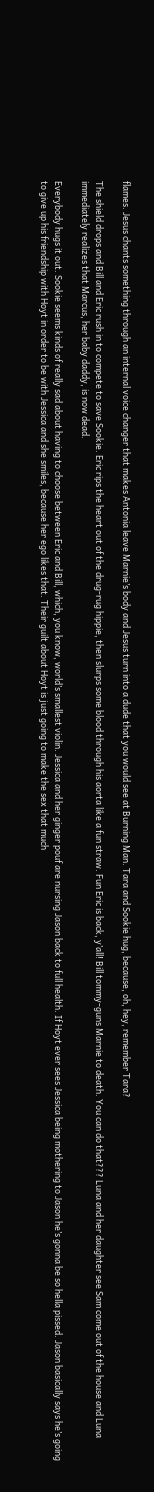flames. Jesus chants something through an internal voice changer that makes Antonia leave Marnie’s body and Jesus turn into a dude that you would see at Burning Man. Tara and Sookie hug, because, oh, hey, remember Tara?

The shield drops and Bill and Eric rush in to compete to save Sookie. Eric rips the heart out of the drug-rug hippie, then slurps some blood through his aorta like a fun straw. Fun Eric is back, y’all! Bill tommy-guns Marnie to death. You can do that??? Luna and her daughter see Sam come out of the house and Luna immediately realizes that Marcus, her baby daddy, is now dead.

Everybody hugs it out. Sookie seems kinds of really sad about having to choose between Eric and Bill, which, you know, world’s smallest violin. Jessica and her ginger pouf are nursing Jason back to full health. If Hoyt ever sees Jessica being mothering to Jason he’s gonna be so hella pissed. Jason basically says he’s going to give up his friendship with Hoyt in order to be with Jessica and she smiles, because her ego likes that. Their guilt about Hoyt is just going to make the sex that much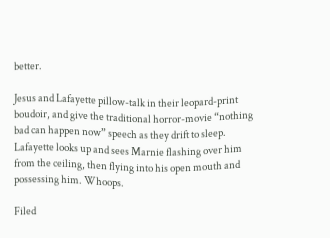better.

Jesus and Lafayette pillow-talk in their leopard-print boudoir, and give the traditional horror-movie “nothing bad can happen now” speech as they drift to sleep. Lafayette looks up and sees Marnie flashing over him from the ceiling, then flying into his open mouth and possessing him. Whoops.

Filed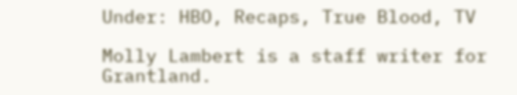Under: HBO, Recaps, True Blood, TV

Molly Lambert is a staff writer for Grantland.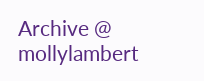Archive @ mollylambert